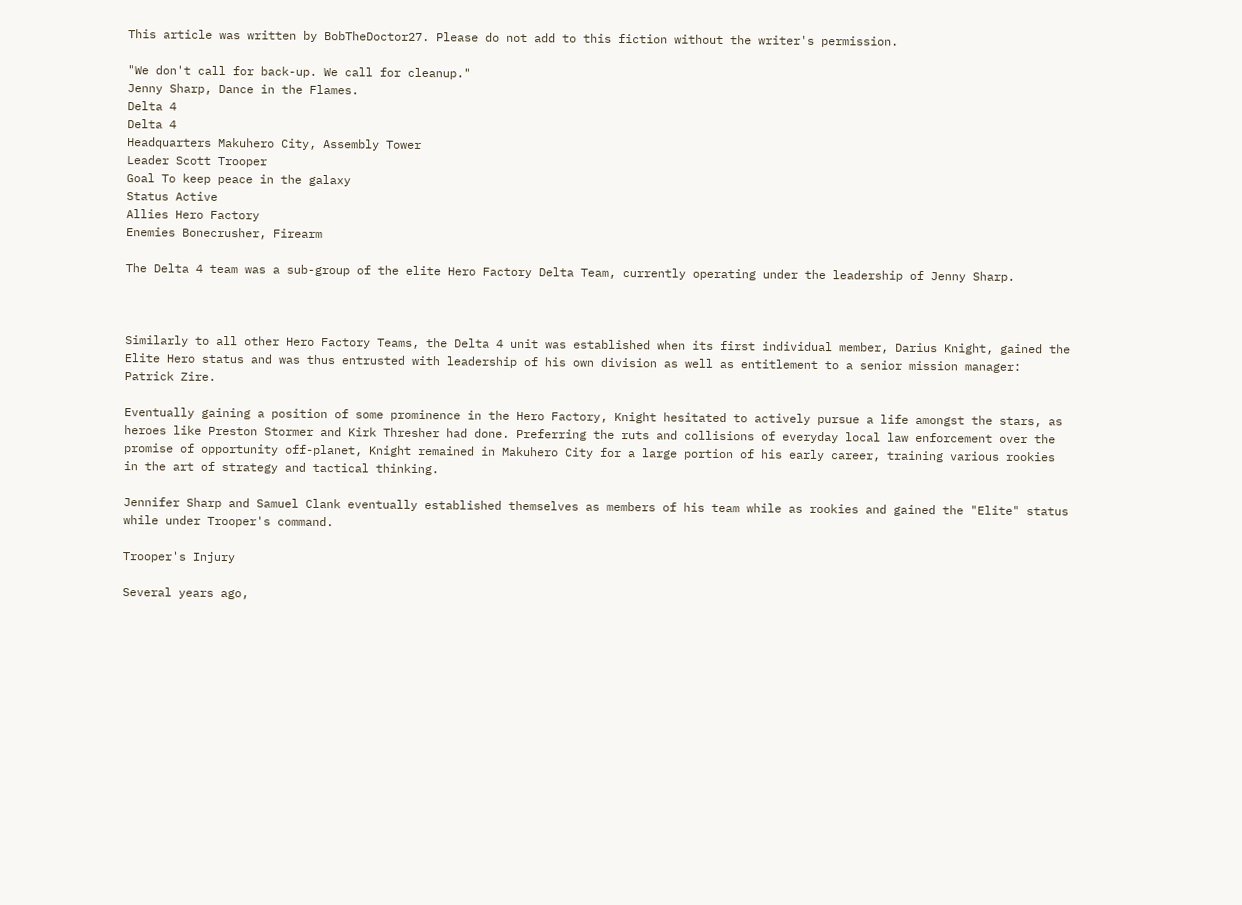This article was written by BobTheDoctor27. Please do not add to this fiction without the writer's permission.

"We don't call for back-up. We call for cleanup."
Jenny Sharp, Dance in the Flames.
Delta 4
Delta 4
Headquarters Makuhero City, Assembly Tower
Leader Scott Trooper
Goal To keep peace in the galaxy
Status Active
Allies Hero Factory
Enemies Bonecrusher, Firearm

The Delta 4 team was a sub-group of the elite Hero Factory Delta Team, currently operating under the leadership of Jenny Sharp.



Similarly to all other Hero Factory Teams, the Delta 4 unit was established when its first individual member, Darius Knight, gained the Elite Hero status and was thus entrusted with leadership of his own division as well as entitlement to a senior mission manager: Patrick Zire.

Eventually gaining a position of some prominence in the Hero Factory, Knight hesitated to actively pursue a life amongst the stars, as heroes like Preston Stormer and Kirk Thresher had done. Preferring the ruts and collisions of everyday local law enforcement over the promise of opportunity off-planet, Knight remained in Makuhero City for a large portion of his early career, training various rookies in the art of strategy and tactical thinking.

Jennifer Sharp and Samuel Clank eventually established themselves as members of his team while as rookies and gained the "Elite" status while under Trooper's command.

Trooper's Injury

Several years ago,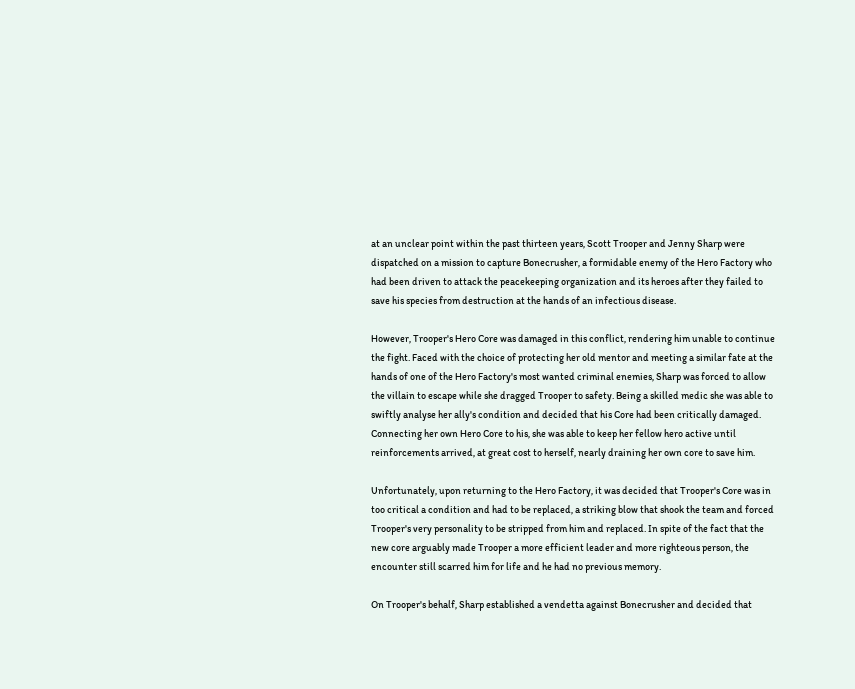at an unclear point within the past thirteen years, Scott Trooper and Jenny Sharp were dispatched on a mission to capture Bonecrusher, a formidable enemy of the Hero Factory who had been driven to attack the peacekeeping organization and its heroes after they failed to save his species from destruction at the hands of an infectious disease.

However, Trooper's Hero Core was damaged in this conflict, rendering him unable to continue the fight. Faced with the choice of protecting her old mentor and meeting a similar fate at the hands of one of the Hero Factory's most wanted criminal enemies, Sharp was forced to allow the villain to escape while she dragged Trooper to safety. Being a skilled medic she was able to swiftly analyse her ally's condition and decided that his Core had been critically damaged. Connecting her own Hero Core to his, she was able to keep her fellow hero active until reinforcements arrived, at great cost to herself, nearly draining her own core to save him.

Unfortunately, upon returning to the Hero Factory, it was decided that Trooper's Core was in too critical a condition and had to be replaced, a striking blow that shook the team and forced Trooper's very personality to be stripped from him and replaced. In spite of the fact that the new core arguably made Trooper a more efficient leader and more righteous person, the encounter still scarred him for life and he had no previous memory.

On Trooper's behalf, Sharp established a vendetta against Bonecrusher and decided that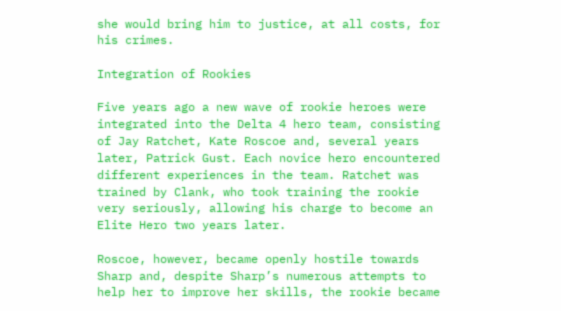she would bring him to justice, at all costs, for his crimes.

Integration of Rookies

Five years ago a new wave of rookie heroes were integrated into the Delta 4 hero team, consisting of Jay Ratchet, Kate Roscoe and, several years later, Patrick Gust. Each novice hero encountered different experiences in the team. Ratchet was trained by Clank, who took training the rookie very seriously, allowing his charge to become an Elite Hero two years later.

Roscoe, however, became openly hostile towards Sharp and, despite Sharp’s numerous attempts to help her to improve her skills, the rookie became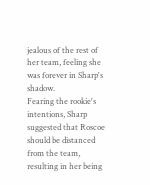jealous of the rest of her team, feeling she was forever in Sharp's shadow.
Fearing the rookie's intentions, Sharp suggested that Roscoe should be distanced from the team, resulting in her being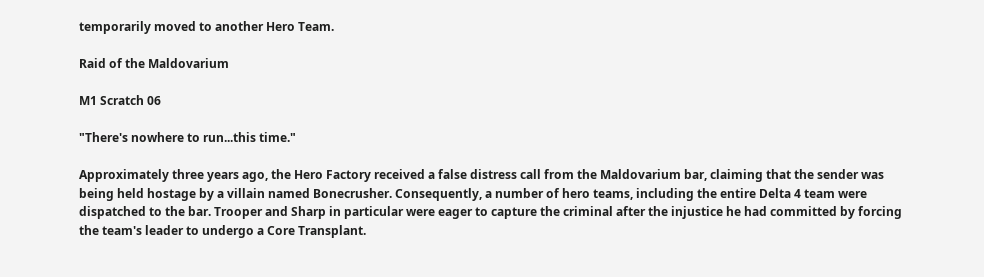temporarily moved to another Hero Team.

Raid of the Maldovarium

M1 Scratch 06

"There's nowhere to run...this time."

Approximately three years ago, the Hero Factory received a false distress call from the Maldovarium bar, claiming that the sender was being held hostage by a villain named Bonecrusher. Consequently, a number of hero teams, including the entire Delta 4 team were dispatched to the bar. Trooper and Sharp in particular were eager to capture the criminal after the injustice he had committed by forcing the team's leader to undergo a Core Transplant.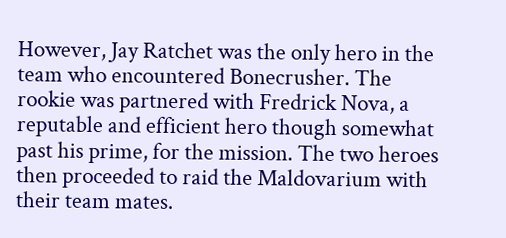However, Jay Ratchet was the only hero in the team who encountered Bonecrusher. The rookie was partnered with Fredrick Nova, a reputable and efficient hero though somewhat past his prime, for the mission. The two heroes then proceeded to raid the Maldovarium with their team mates.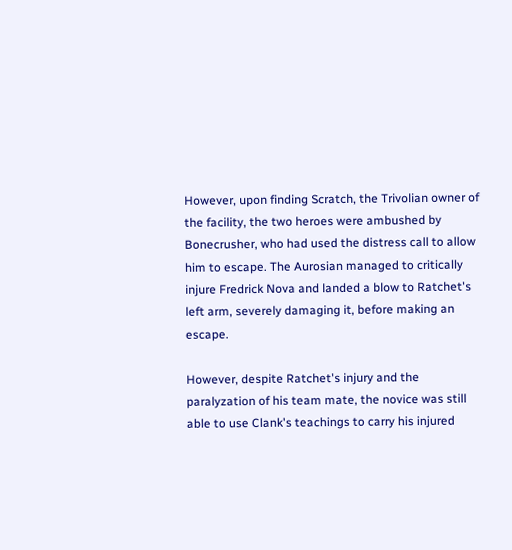However, upon finding Scratch, the Trivolian owner of the facility, the two heroes were ambushed by Bonecrusher, who had used the distress call to allow him to escape. The Aurosian managed to critically injure Fredrick Nova and landed a blow to Ratchet's left arm, severely damaging it, before making an escape.

However, despite Ratchet's injury and the paralyzation of his team mate, the novice was still able to use Clank's teachings to carry his injured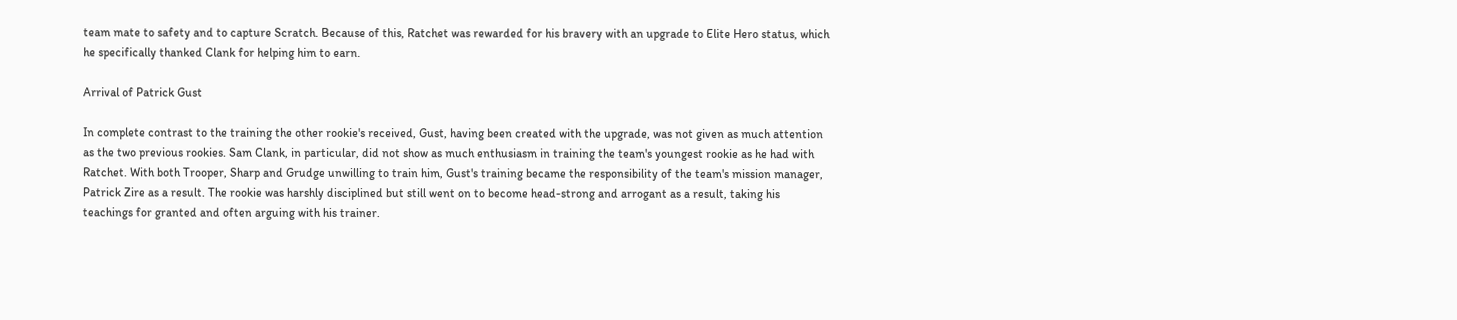team mate to safety and to capture Scratch. Because of this, Ratchet was rewarded for his bravery with an upgrade to Elite Hero status, which he specifically thanked Clank for helping him to earn.

Arrival of Patrick Gust

In complete contrast to the training the other rookie's received, Gust, having been created with the upgrade, was not given as much attention as the two previous rookies. Sam Clank, in particular, did not show as much enthusiasm in training the team's youngest rookie as he had with Ratchet. With both Trooper, Sharp and Grudge unwilling to train him, Gust's training became the responsibility of the team's mission manager, Patrick Zire as a result. The rookie was harshly disciplined but still went on to become head-strong and arrogant as a result, taking his teachings for granted and often arguing with his trainer.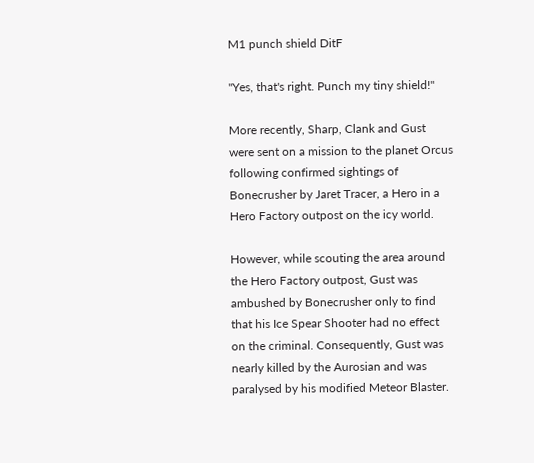M1 punch shield DitF

"Yes, that's right. Punch my tiny shield!"

More recently, Sharp, Clank and Gust were sent on a mission to the planet Orcus following confirmed sightings of Bonecrusher by Jaret Tracer, a Hero in a Hero Factory outpost on the icy world.

However, while scouting the area around the Hero Factory outpost, Gust was ambushed by Bonecrusher only to find that his Ice Spear Shooter had no effect on the criminal. Consequently, Gust was nearly killed by the Aurosian and was paralysed by his modified Meteor Blaster.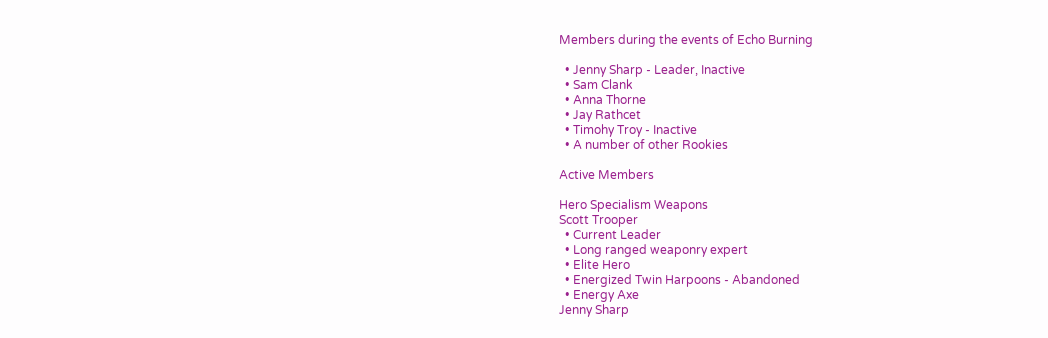Members during the events of Echo Burning

  • Jenny Sharp - Leader, Inactive
  • Sam Clank
  • Anna Thorne
  • Jay Rathcet
  • Timohy Troy - Inactive
  • A number of other Rookies

Active Members

Hero Specialism Weapons
Scott Trooper
  • Current Leader
  • Long ranged weaponry expert
  • Elite Hero
  • Energized Twin Harpoons - Abandoned
  • Energy Axe
Jenny Sharp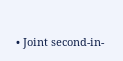• Joint second-in-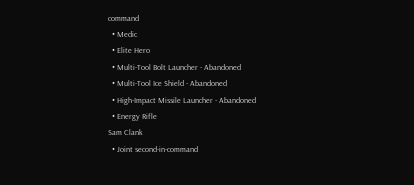command
  • Medic
  • Elite Hero
  • Multi-Tool Bolt Launcher - Abandoned
  • Multi-Tool Ice Shield - Abandoned
  • High-Impact Missile Launcher - Abandoned
  • Energy Rifle
Sam Clank
  • Joint second-in-command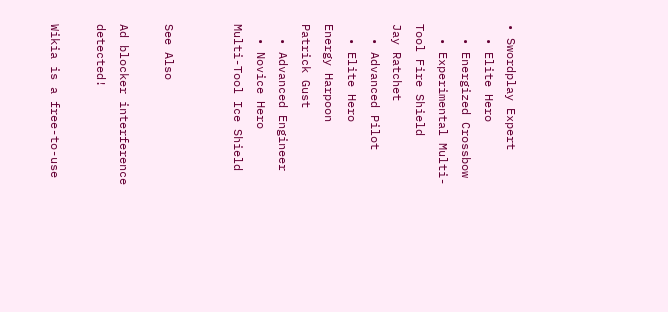• Swordplay Expert
  • Elite Hero
  • Energized Crossbow
  • Experimental Multi-Tool Fire Shield
Jay Ratchet
  • Advanced Pilot
  • Elite Hero
Energy Harpoon
Patrick Gust
  • Advanced Engineer
  • Novice Hero
Multi-Tool Ice Shield


See Also

Ad blocker interference detected!

Wikia is a free-to-use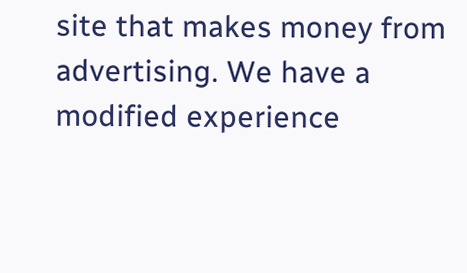site that makes money from advertising. We have a modified experience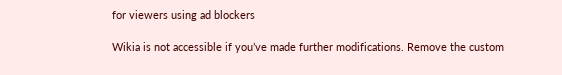for viewers using ad blockers

Wikia is not accessible if you’ve made further modifications. Remove the custom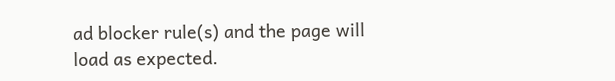ad blocker rule(s) and the page will load as expected.